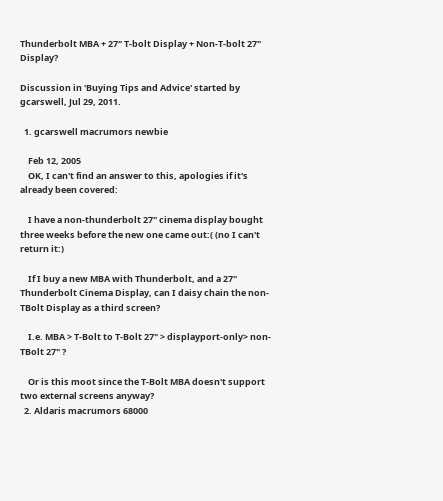Thunderbolt MBA + 27" T-bolt Display + Non-T-bolt 27" Display?

Discussion in 'Buying Tips and Advice' started by gcarswell, Jul 29, 2011.

  1. gcarswell macrumors newbie

    Feb 12, 2005
    OK, I can't find an answer to this, apologies if it's already been covered:

    I have a non-thunderbolt 27" cinema display bought three weeks before the new one came out:( (no I can't return it:)

    If I buy a new MBA with Thunderbolt, and a 27" Thunderbolt Cinema Display, can I daisy chain the non-TBolt Display as a third screen?

    I.e. MBA > T-Bolt to T-Bolt 27" > displayport-only> non-TBolt 27" ?

    Or is this moot since the T-Bolt MBA doesn't support two external screens anyway?
  2. Aldaris macrumors 68000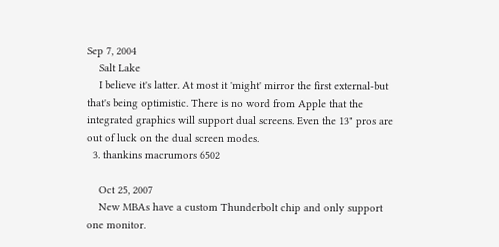Sep 7, 2004
    Salt Lake
    I believe it's latter. At most it 'might' mirror the first external-but that's being optimistic. There is no word from Apple that the integrated graphics will support dual screens. Even the 13" pros are out of luck on the dual screen modes.
  3. thankins macrumors 6502

    Oct 25, 2007
    New MBAs have a custom Thunderbolt chip and only support one monitor.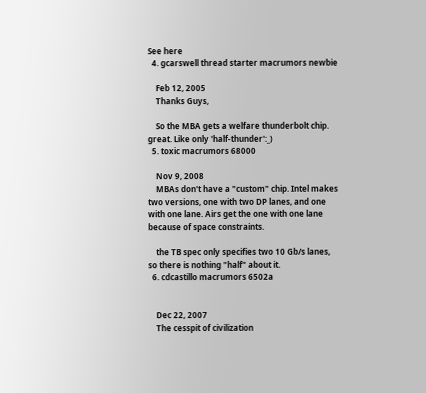See here
  4. gcarswell thread starter macrumors newbie

    Feb 12, 2005
    Thanks Guys,

    So the MBA gets a welfare thunderbolt chip. great. Like only 'half-thunder':_)
  5. toxic macrumors 68000

    Nov 9, 2008
    MBAs don't have a "custom" chip. Intel makes two versions, one with two DP lanes, and one with one lane. Airs get the one with one lane because of space constraints.

    the TB spec only specifies two 10 Gb/s lanes, so there is nothing "half" about it.
  6. cdcastillo macrumors 6502a


    Dec 22, 2007
    The cesspit of civilization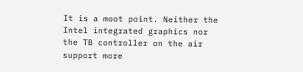It is a moot point. Neither the Intel integrated graphics nor the TB controller on the air support more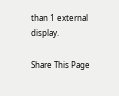than 1 external display.

Share This Page